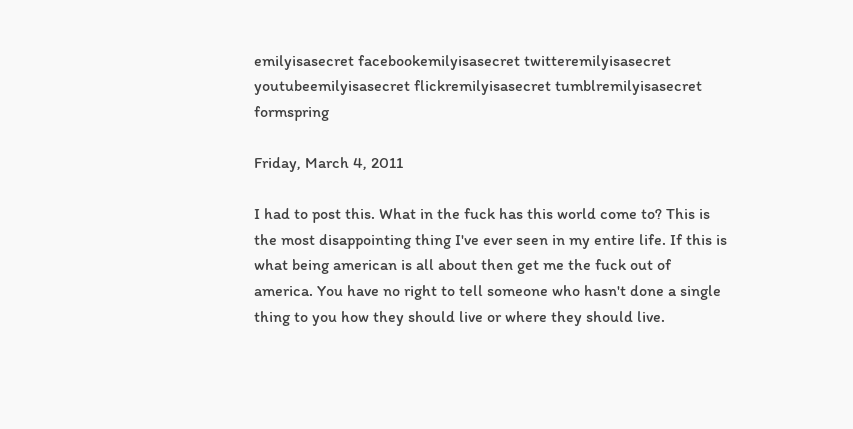emilyisasecret facebookemilyisasecret twitteremilyisasecret youtubeemilyisasecret flickremilyisasecret tumblremilyisasecret formspring

Friday, March 4, 2011

I had to post this. What in the fuck has this world come to? This is the most disappointing thing I've ever seen in my entire life. If this is what being american is all about then get me the fuck out of america. You have no right to tell someone who hasn't done a single thing to you how they should live or where they should live.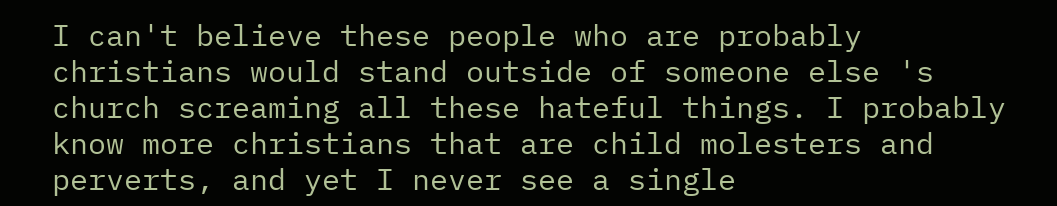I can't believe these people who are probably christians would stand outside of someone else 's church screaming all these hateful things. I probably know more christians that are child molesters and perverts, and yet I never see a single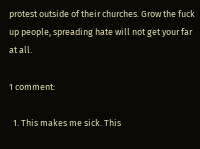protest outside of their churches. Grow the fuck up people, spreading hate will not get your far at all.

1 comment:

  1. This makes me sick. This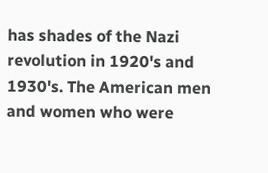has shades of the Nazi revolution in 1920's and 1930's. The American men and women who were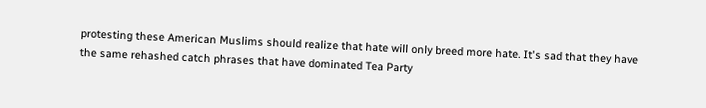protesting these American Muslims should realize that hate will only breed more hate. It's sad that they have the same rehashed catch phrases that have dominated Tea Party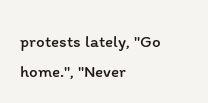protests lately, "Go home.", "Never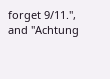forget 9/11.", and "Achtung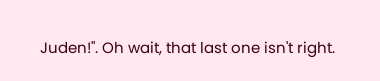Juden!". Oh wait, that last one isn't right.